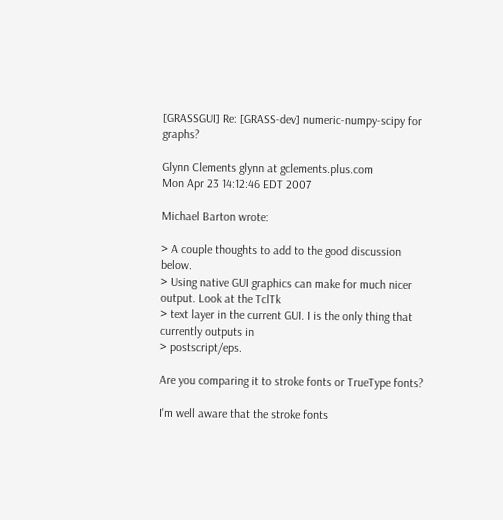[GRASSGUI] Re: [GRASS-dev] numeric-numpy-scipy for graphs?

Glynn Clements glynn at gclements.plus.com
Mon Apr 23 14:12:46 EDT 2007

Michael Barton wrote:

> A couple thoughts to add to the good discussion below.
> Using native GUI graphics can make for much nicer output. Look at the TclTk
> text layer in the current GUI. I is the only thing that currently outputs in
> postscript/eps.

Are you comparing it to stroke fonts or TrueType fonts?

I'm well aware that the stroke fonts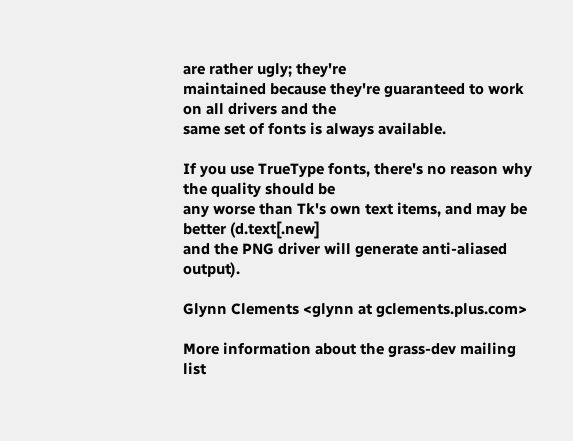are rather ugly; they're
maintained because they're guaranteed to work on all drivers and the
same set of fonts is always available.

If you use TrueType fonts, there's no reason why the quality should be
any worse than Tk's own text items, and may be better (d.text[.new]
and the PNG driver will generate anti-aliased output).

Glynn Clements <glynn at gclements.plus.com>

More information about the grass-dev mailing list